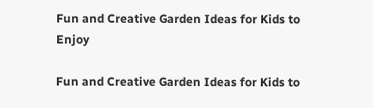Fun and Creative Garden Ideas for Kids to Enjoy

Fun and Creative Garden Ideas for Kids to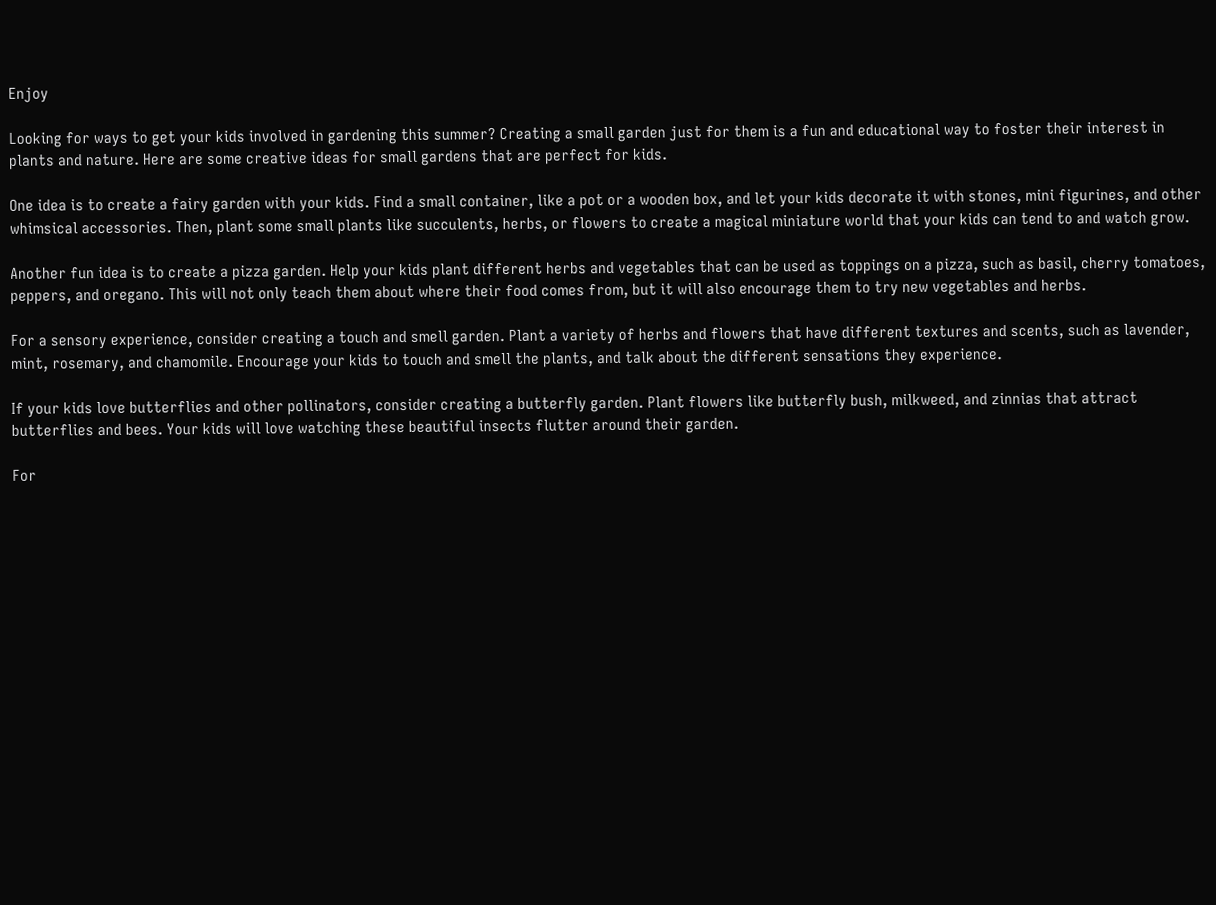Enjoy

Looking for ways to get your kids involved in gardening this summer? Creating a small garden just for them is a fun and educational way to foster their interest in plants and nature. Here are some creative ideas for small gardens that are perfect for kids.

One idea is to create a fairy garden with your kids. Find a small container, like a pot or a wooden box, and let your kids decorate it with stones, mini figurines, and other whimsical accessories. Then, plant some small plants like succulents, herbs, or flowers to create a magical miniature world that your kids can tend to and watch grow.

Another fun idea is to create a pizza garden. Help your kids plant different herbs and vegetables that can be used as toppings on a pizza, such as basil, cherry tomatoes, peppers, and oregano. This will not only teach them about where their food comes from, but it will also encourage them to try new vegetables and herbs.

For a sensory experience, consider creating a touch and smell garden. Plant a variety of herbs and flowers that have different textures and scents, such as lavender, mint, rosemary, and chamomile. Encourage your kids to touch and smell the plants, and talk about the different sensations they experience.

If your kids love butterflies and other pollinators, consider creating a butterfly garden. Plant flowers like butterfly bush, milkweed, and zinnias that attract butterflies and bees. Your kids will love watching these beautiful insects flutter around their garden.

For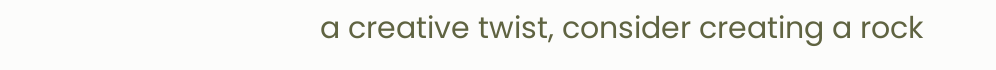a creative twist, consider creating a rock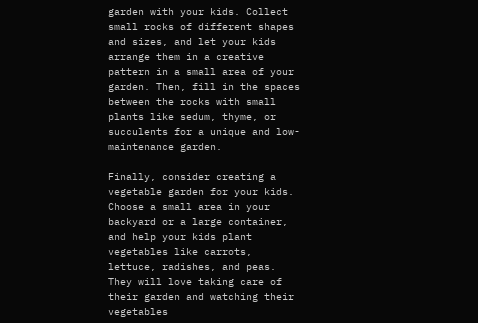garden with your kids. Collect small rocks of different shapes and sizes, and let your kids arrange them in a creative pattern in a small area of your garden. Then, fill in the spaces between the rocks with small plants like sedum, thyme, or succulents for a unique and low-maintenance garden.

Finally, consider creating a vegetable garden for your kids. Choose a small area in your backyard or a large container, and help your kids plant vegetables like carrots, lettuce, radishes, and peas. They will love taking care of their garden and watching their vegetables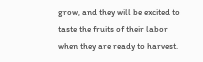grow, and they will be excited to taste the fruits of their labor when they are ready to harvest.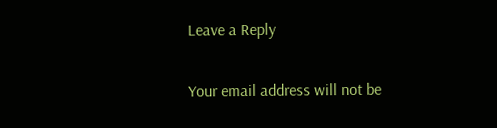Leave a Reply

Your email address will not be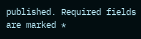published. Required fields are marked *